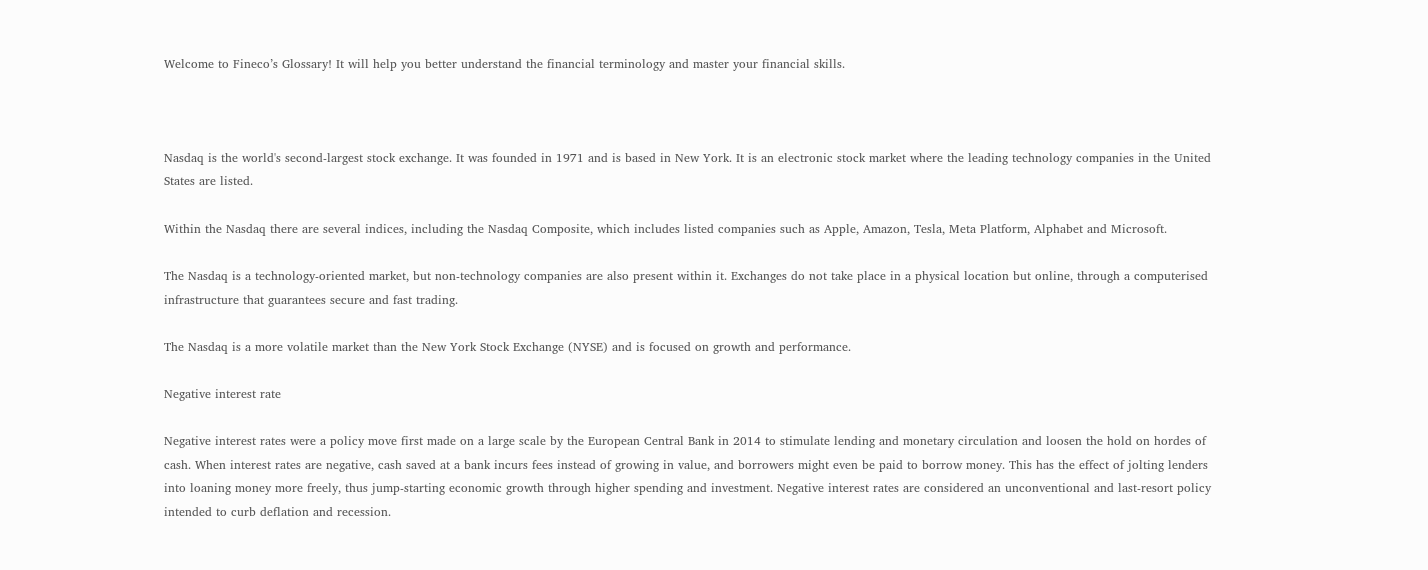Welcome to Fineco’s Glossary! It will help you better understand the financial terminology and master your financial skills.



Nasdaq is the world's second-largest stock exchange. It was founded in 1971 and is based in New York. It is an electronic stock market where the leading technology companies in the United States are listed.

Within the Nasdaq there are several indices, including the Nasdaq Composite, which includes listed companies such as Apple, Amazon, Tesla, Meta Platform, Alphabet and Microsoft.

The Nasdaq is a technology-oriented market, but non-technology companies are also present within it. Exchanges do not take place in a physical location but online, through a computerised infrastructure that guarantees secure and fast trading.

The Nasdaq is a more volatile market than the New York Stock Exchange (NYSE) and is focused on growth and performance.

Negative interest rate

Negative interest rates were a policy move first made on a large scale by the European Central Bank in 2014 to stimulate lending and monetary circulation and loosen the hold on hordes of cash. When interest rates are negative, cash saved at a bank incurs fees instead of growing in value, and borrowers might even be paid to borrow money. This has the effect of jolting lenders into loaning money more freely, thus jump-starting economic growth through higher spending and investment. Negative interest rates are considered an unconventional and last-resort policy intended to curb deflation and recession.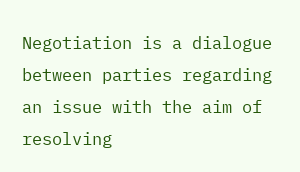Negotiation is a dialogue between parties regarding an issue with the aim of resolving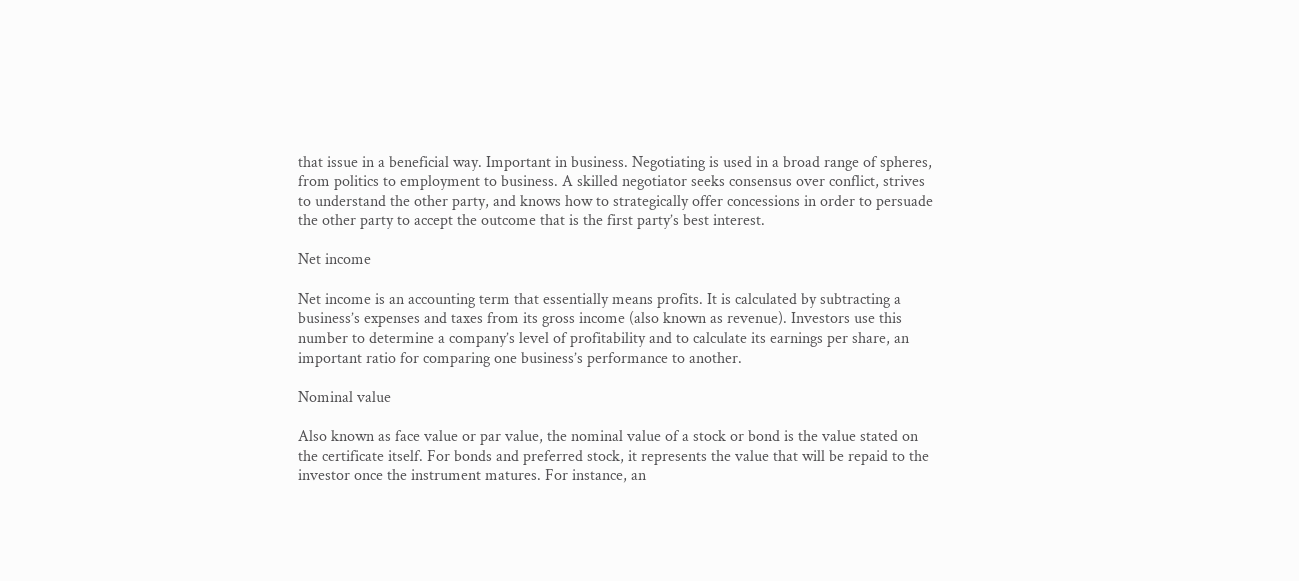that issue in a beneficial way. Important in business. Negotiating is used in a broad range of spheres, from politics to employment to business. A skilled negotiator seeks consensus over conflict, strives to understand the other party, and knows how to strategically offer concessions in order to persuade the other party to accept the outcome that is the first party’s best interest.

Net income

Net income is an accounting term that essentially means profits. It is calculated by subtracting a business’s expenses and taxes from its gross income (also known as revenue). Investors use this number to determine a company’s level of profitability and to calculate its earnings per share, an important ratio for comparing one business’s performance to another.

Nominal value

Also known as face value or par value, the nominal value of a stock or bond is the value stated on the certificate itself. For bonds and preferred stock, it represents the value that will be repaid to the investor once the instrument matures. For instance, an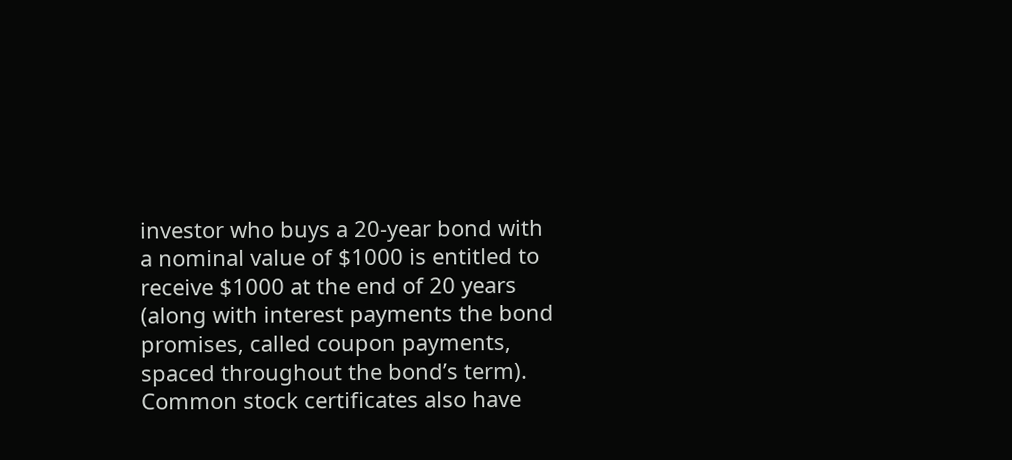investor who buys a 20-year bond with a nominal value of $1000 is entitled to receive $1000 at the end of 20 years (along with interest payments the bond promises, called coupon payments, spaced throughout the bond’s term). Common stock certificates also have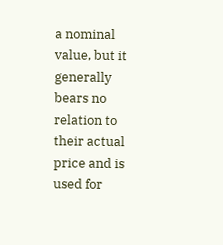a nominal value, but it generally bears no relation to their actual price and is used for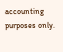accounting purposes only.